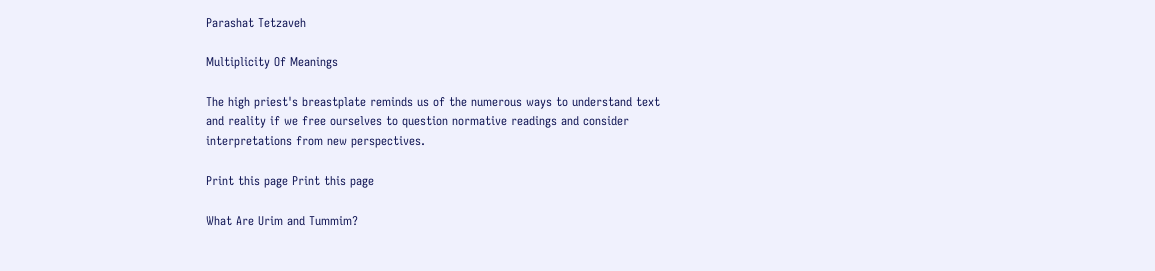Parashat Tetzaveh

Multiplicity Of Meanings

The high priest's breastplate reminds us of the numerous ways to understand text and reality if we free ourselves to question normative readings and consider interpretations from new perspectives.

Print this page Print this page

What Are Urim and Tummim?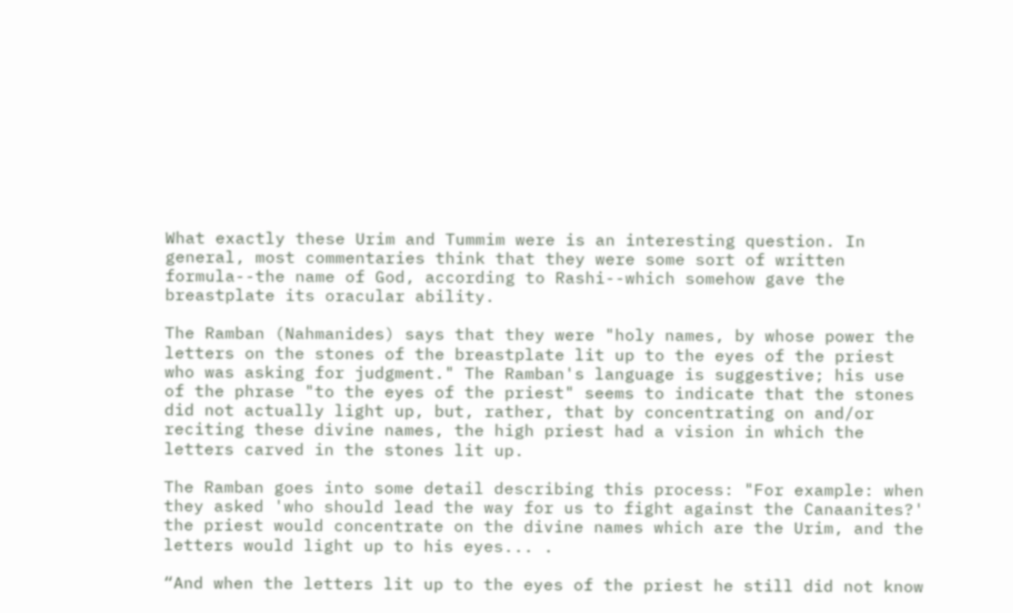What exactly these Urim and Tummim were is an interesting question. In general, most commentaries think that they were some sort of written formula--the name of God, according to Rashi--which somehow gave the breastplate its oracular ability.

The Ramban (Nahmanides) says that they were "holy names, by whose power the letters on the stones of the breastplate lit up to the eyes of the priest who was asking for judgment." The Ramban's language is suggestive; his use of the phrase "to the eyes of the priest" seems to indicate that the stones did not actually light up, but, rather, that by concentrating on and/or reciting these divine names, the high priest had a vision in which the letters carved in the stones lit up.

The Ramban goes into some detail describing this process: "For example: when they asked 'who should lead the way for us to fight against the Canaanites?' the priest would concentrate on the divine names which are the Urim, and the letters would light up to his eyes... .

“And when the letters lit up to the eyes of the priest he still did not know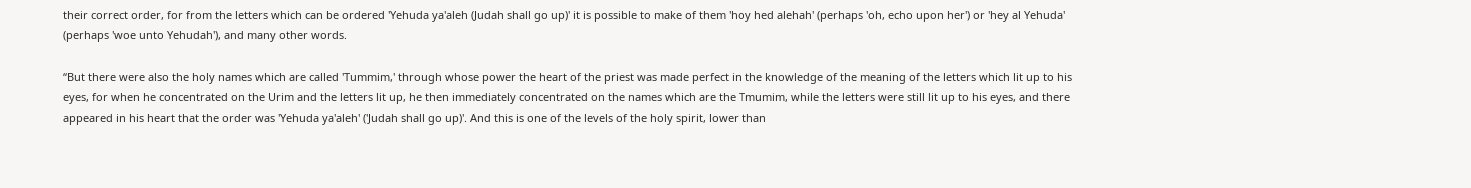their correct order, for from the letters which can be ordered 'Yehuda ya'aleh (Judah shall go up)' it is possible to make of them 'hoy hed alehah' (perhaps 'oh, echo upon her') or 'hey al Yehuda' (perhaps 'woe unto Yehudah'), and many other words.

“But there were also the holy names which are called 'Tummim,' through whose power the heart of the priest was made perfect in the knowledge of the meaning of the letters which lit up to his eyes, for when he concentrated on the Urim and the letters lit up, he then immediately concentrated on the names which are the Tmumim, while the letters were still lit up to his eyes, and there appeared in his heart that the order was 'Yehuda ya'aleh' ('Judah shall go up)'. And this is one of the levels of the holy spirit, lower than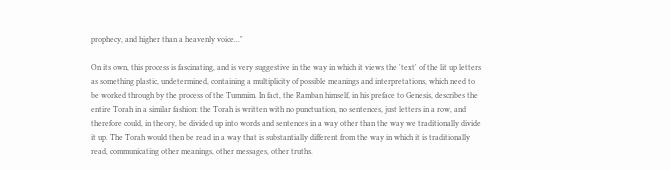prophecy, and higher than a heavenly voice..."

On its own, this process is fascinating, and is very suggestive in the way in which it views the 'text' of the lit up letters as something plastic, undetermined, containing a multiplicity of possible meanings and interpretations, which need to be worked through by the process of the Tummim. In fact, the Ramban himself, in his preface to Genesis, describes the entire Torah in a similar fashion: the Torah is written with no punctuation, no sentences, just letters in a row, and therefore could, in theory, be divided up into words and sentences in a way other than the way we traditionally divide it up. The Torah would then be read in a way that is substantially different from the way in which it is traditionally read, communicating other meanings, other messages, other truths.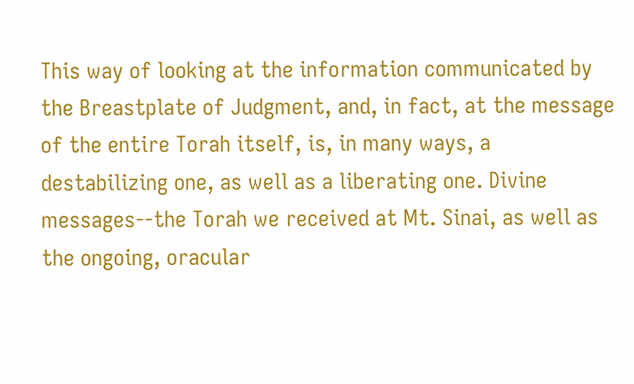This way of looking at the information communicated by the Breastplate of Judgment, and, in fact, at the message of the entire Torah itself, is, in many ways, a destabilizing one, as well as a liberating one. Divine messages--the Torah we received at Mt. Sinai, as well as the ongoing, oracular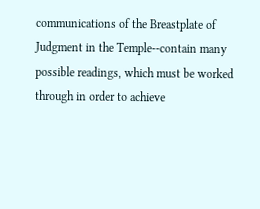communications of the Breastplate of Judgment in the Temple--contain many possible readings, which must be worked through in order to achieve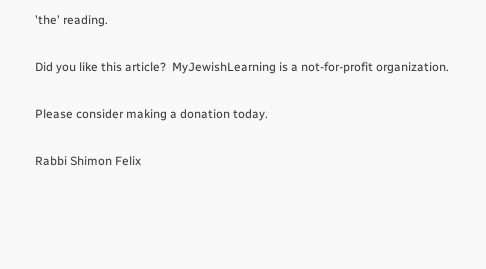'the' reading.

Did you like this article?  MyJewishLearning is a not-for-profit organization.

Please consider making a donation today.

Rabbi Shimon Felix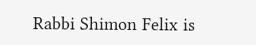Rabbi Shimon Felix is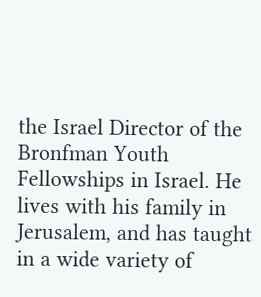the Israel Director of the Bronfman Youth Fellowships in Israel. He lives with his family in Jerusalem, and has taught in a wide variety of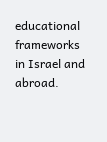educational frameworks in Israel and abroad.